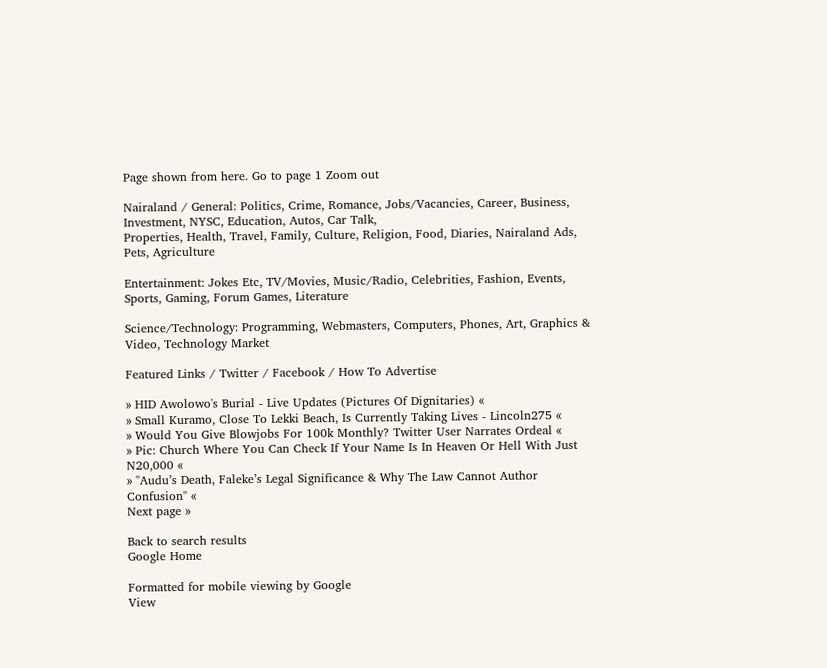Page shown from here. Go to page 1 Zoom out

Nairaland / General: Politics, Crime, Romance, Jobs/Vacancies, Career, Business, Investment, NYSC, Education, Autos, Car Talk,
Properties, Health, Travel, Family, Culture, Religion, Food, Diaries, Nairaland Ads, Pets, Agriculture

Entertainment: Jokes Etc, TV/Movies, Music/Radio, Celebrities, Fashion, Events, Sports, Gaming, Forum Games, Literature

Science/Technology: Programming, Webmasters, Computers, Phones, Art, Graphics & Video, Technology Market

Featured Links / Twitter / Facebook / How To Advertise

» HID Awolowo's Burial - Live Updates (Pictures Of Dignitaries) «
» Small Kuramo, Close To Lekki Beach, Is Currently Taking Lives - Lincoln275 «
» Would You Give Blowjobs For 100k Monthly? Twitter User Narrates Ordeal «
» Pic: Church Where You Can Check If Your Name Is In Heaven Or Hell With Just N20,000 «
» ''Audu’s Death, Faleke’s Legal Significance & Why The Law Cannot Author Confusion'' «
Next page »

Back to search results
Google Home

Formatted for mobile viewing by Google
View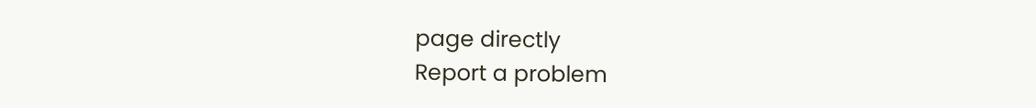page directly
Report a problem